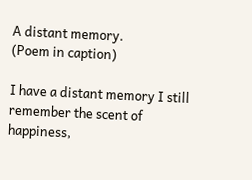A distant memory.
(Poem in caption)

I have a distant memory I still remember the scent of happiness,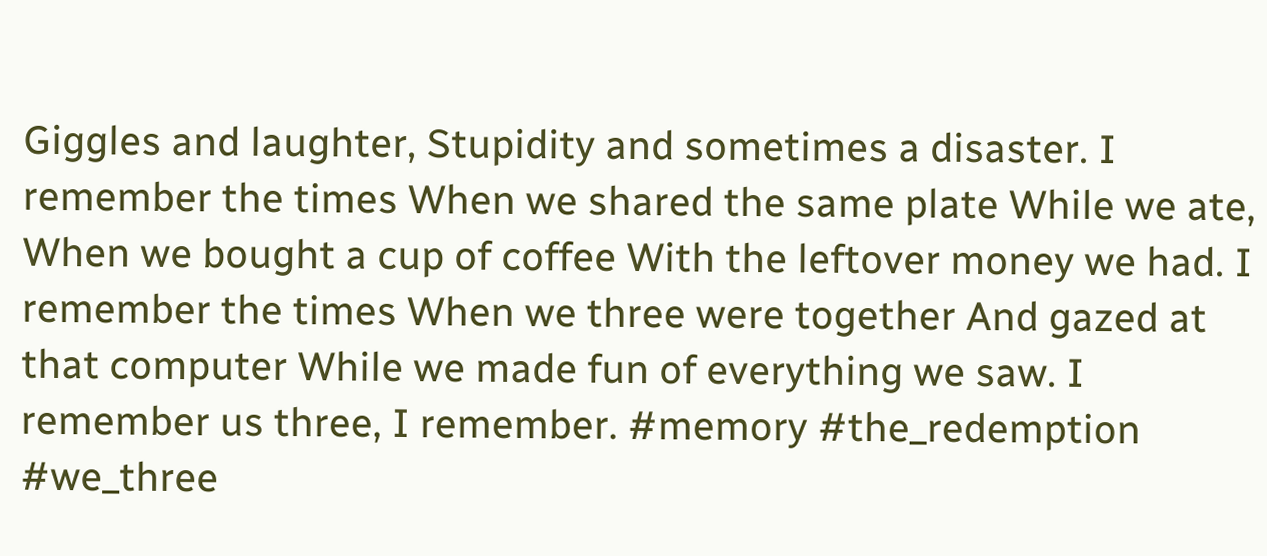Giggles and laughter, Stupidity and sometimes a disaster. I remember the times When we shared the same plate While we ate, When we bought a cup of coffee With the leftover money we had. I remember the times When we three were together And gazed at that computer While we made fun of everything we saw. I remember us three, I remember. #memory #the_redemption #we_three